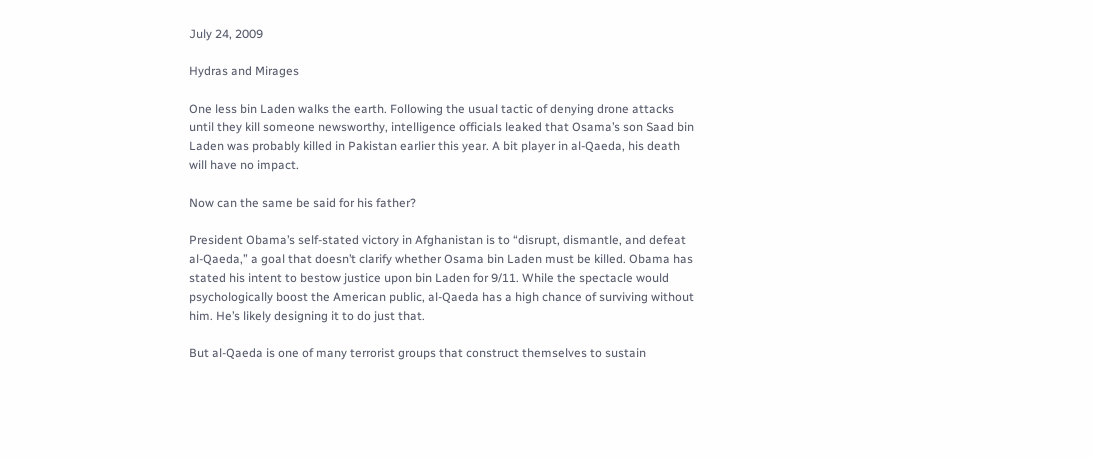July 24, 2009

Hydras and Mirages

One less bin Laden walks the earth. Following the usual tactic of denying drone attacks until they kill someone newsworthy, intelligence officials leaked that Osama’s son Saad bin Laden was probably killed in Pakistan earlier this year. A bit player in al-Qaeda, his death will have no impact.

Now can the same be said for his father?

President Obama’s self-stated victory in Afghanistan is to “disrupt, dismantle, and defeat al-Qaeda,” a goal that doesn’t clarify whether Osama bin Laden must be killed. Obama has stated his intent to bestow justice upon bin Laden for 9/11. While the spectacle would psychologically boost the American public, al-Qaeda has a high chance of surviving without him. He’s likely designing it to do just that.

But al-Qaeda is one of many terrorist groups that construct themselves to sustain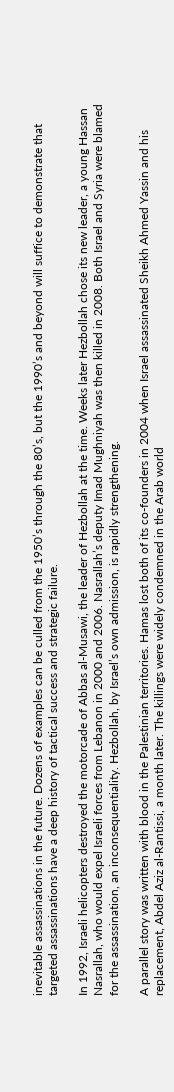inevitable assassinations in the future. Dozens of examples can be culled from the 1950’s through the 80’s, but the 1990’s and beyond will suffice to demonstrate that targeted assassinations have a deep history of tactical success and strategic failure.

In 1992, Israeli helicopters destroyed the motorcade of Abbas al-Musawi, the leader of Hezbollah at the time. Weeks later Hezbollah chose its new leader, a young Hassan Nasrallah, who would expel Israeli forces from Lebanon in 2000 and 2006. Nasrallah’s deputy Imad Mughniyah was then killed in 2008. Both Israel and Syria were blamed for the assassination, an inconsequentiality. Hezbollah, by Israel’s own admission, is rapidly strengthening.

A parallel story was written with blood in the Palestinian territories. Hamas lost both of its co-founders in 2004 when Israel assassinated Sheikh Ahmed Yassin and his replacement, Abdel Aziz al-Rantissi, a month later. The killings were widely condemned in the Arab world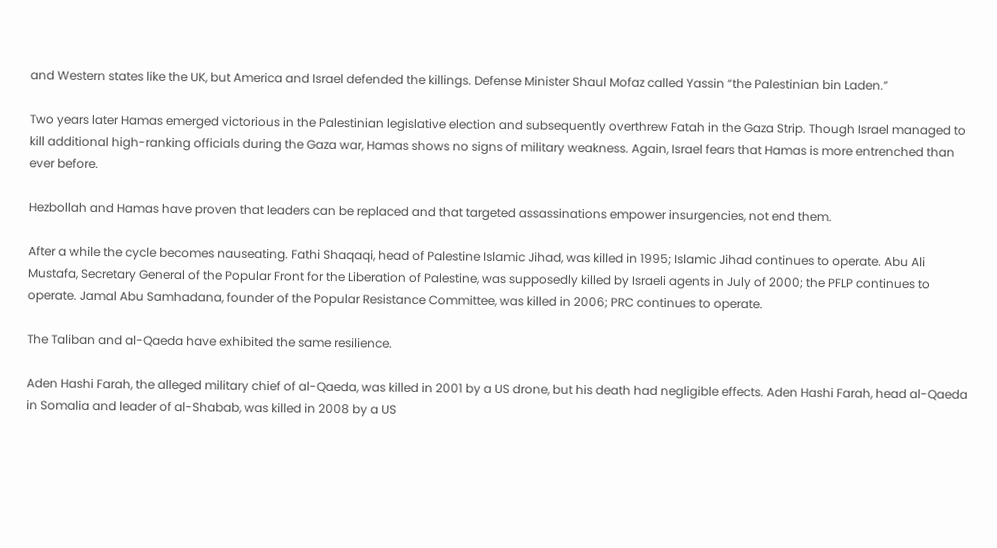and Western states like the UK, but America and Israel defended the killings. Defense Minister Shaul Mofaz called Yassin “the Palestinian bin Laden.”

Two years later Hamas emerged victorious in the Palestinian legislative election and subsequently overthrew Fatah in the Gaza Strip. Though Israel managed to kill additional high-ranking officials during the Gaza war, Hamas shows no signs of military weakness. Again, Israel fears that Hamas is more entrenched than ever before.

Hezbollah and Hamas have proven that leaders can be replaced and that targeted assassinations empower insurgencies, not end them.

After a while the cycle becomes nauseating. Fathi Shaqaqi, head of Palestine Islamic Jihad, was killed in 1995; Islamic Jihad continues to operate. Abu Ali Mustafa, Secretary General of the Popular Front for the Liberation of Palestine, was supposedly killed by Israeli agents in July of 2000; the PFLP continues to operate. Jamal Abu Samhadana, founder of the Popular Resistance Committee, was killed in 2006; PRC continues to operate.

The Taliban and al-Qaeda have exhibited the same resilience.

Aden Hashi Farah, the alleged military chief of al-Qaeda, was killed in 2001 by a US drone, but his death had negligible effects. Aden Hashi Farah, head al-Qaeda in Somalia and leader of al-Shabab, was killed in 2008 by a US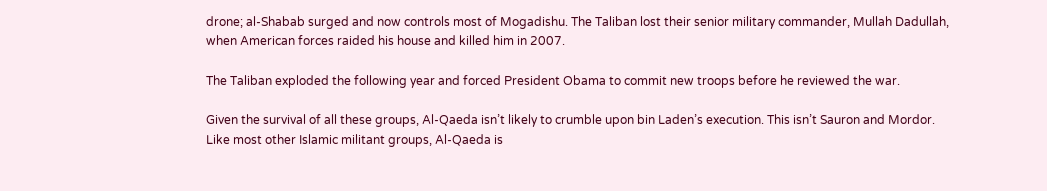drone; al-Shabab surged and now controls most of Mogadishu. The Taliban lost their senior military commander, Mullah Dadullah, when American forces raided his house and killed him in 2007.

The Taliban exploded the following year and forced President Obama to commit new troops before he reviewed the war.

Given the survival of all these groups, Al-Qaeda isn’t likely to crumble upon bin Laden’s execution. This isn’t Sauron and Mordor. Like most other Islamic militant groups, Al-Qaeda is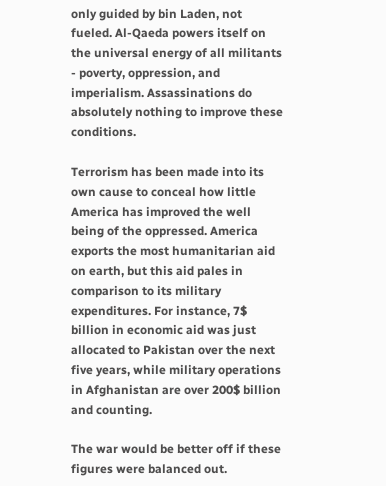only guided by bin Laden, not fueled. Al-Qaeda powers itself on the universal energy of all militants - poverty, oppression, and imperialism. Assassinations do absolutely nothing to improve these conditions.

Terrorism has been made into its own cause to conceal how little America has improved the well being of the oppressed. America exports the most humanitarian aid on earth, but this aid pales in comparison to its military expenditures. For instance, 7$ billion in economic aid was just allocated to Pakistan over the next five years, while military operations in Afghanistan are over 200$ billion and counting.

The war would be better off if these figures were balanced out.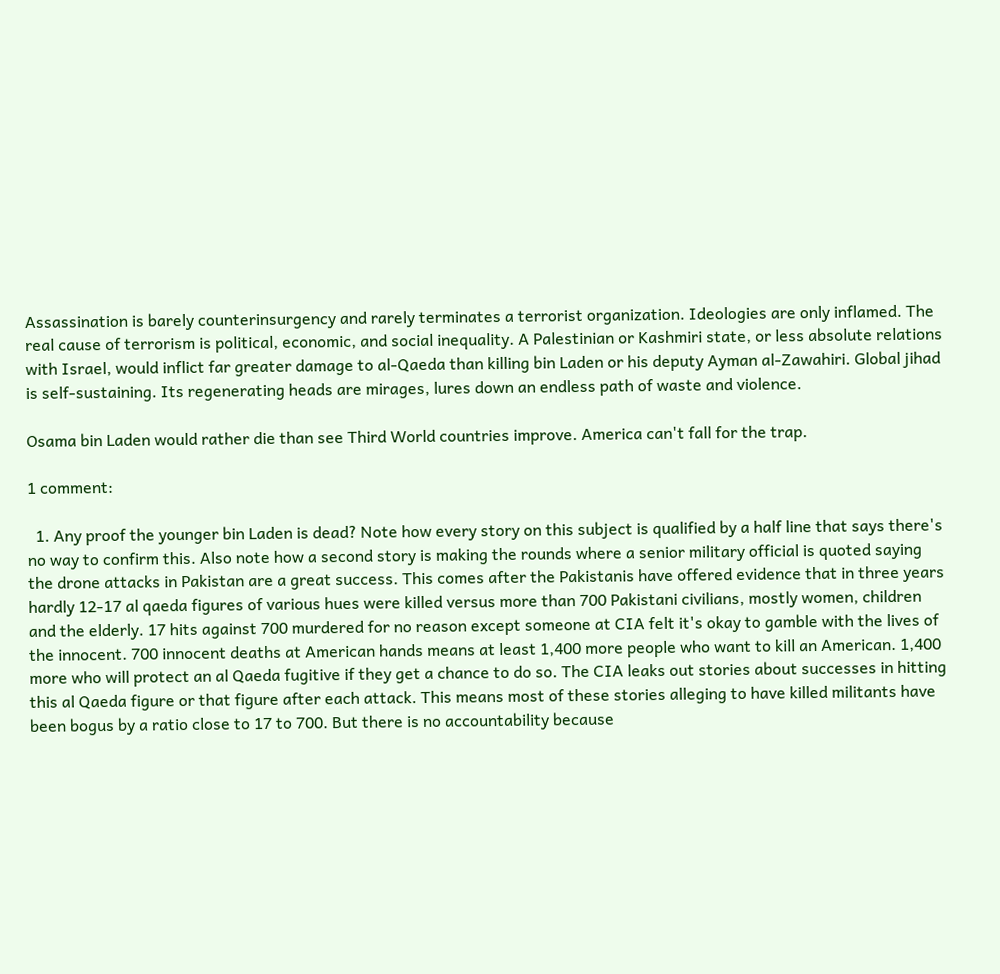Assassination is barely counterinsurgency and rarely terminates a terrorist organization. Ideologies are only inflamed. The real cause of terrorism is political, economic, and social inequality. A Palestinian or Kashmiri state, or less absolute relations with Israel, would inflict far greater damage to al-Qaeda than killing bin Laden or his deputy Ayman al-Zawahiri. Global jihad is self-sustaining. Its regenerating heads are mirages, lures down an endless path of waste and violence.

Osama bin Laden would rather die than see Third World countries improve. America can't fall for the trap.

1 comment:

  1. Any proof the younger bin Laden is dead? Note how every story on this subject is qualified by a half line that says there's no way to confirm this. Also note how a second story is making the rounds where a senior military official is quoted saying the drone attacks in Pakistan are a great success. This comes after the Pakistanis have offered evidence that in three years hardly 12-17 al qaeda figures of various hues were killed versus more than 700 Pakistani civilians, mostly women, children and the elderly. 17 hits against 700 murdered for no reason except someone at CIA felt it's okay to gamble with the lives of the innocent. 700 innocent deaths at American hands means at least 1,400 more people who want to kill an American. 1,400 more who will protect an al Qaeda fugitive if they get a chance to do so. The CIA leaks out stories about successes in hitting this al Qaeda figure or that figure after each attack. This means most of these stories alleging to have killed militants have been bogus by a ratio close to 17 to 700. But there is no accountability because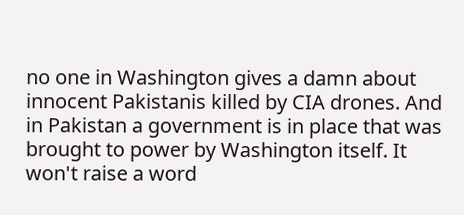no one in Washington gives a damn about innocent Pakistanis killed by CIA drones. And in Pakistan a government is in place that was brought to power by Washington itself. It won't raise a word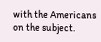with the Americans on the subject.